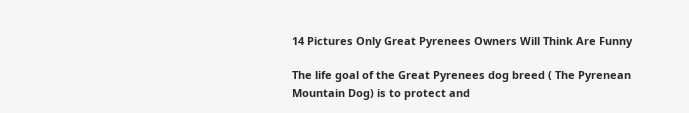14 Pictures Only Great Pyrenees Owners Will Think Are Funny

The life goal of the Great Pyrenees dog breed ( The Pyrenean Mountain Dog) is to protect and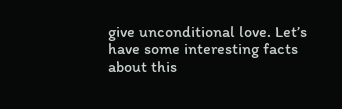give unconditional love. Let’s have some interesting facts about this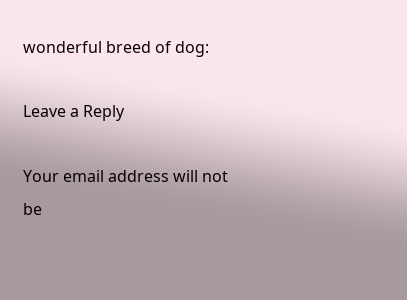wonderful breed of dog:

Leave a Reply

Your email address will not be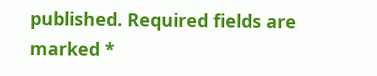published. Required fields are marked *